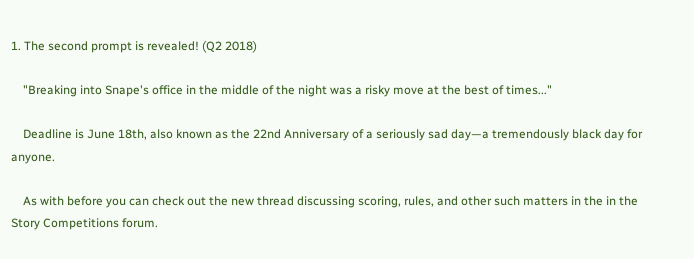1. The second prompt is revealed! (Q2 2018)

    "Breaking into Snape's office in the middle of the night was a risky move at the best of times..."

    Deadline is June 18th, also known as the 22nd Anniversary of a seriously sad day—a tremendously black day for anyone.

    As with before you can check out the new thread discussing scoring, rules, and other such matters in the in the Story Competitions forum.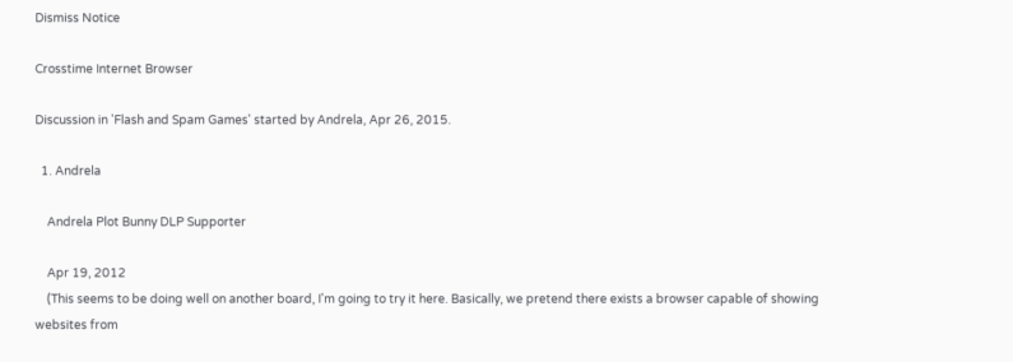Dismiss Notice

Crosstime Internet Browser

Discussion in 'Flash and Spam Games' started by Andrela, Apr 26, 2015.

  1. Andrela

    Andrela Plot Bunny DLP Supporter

    Apr 19, 2012
    (This seems to be doing well on another board, I'm going to try it here. Basically, we pretend there exists a browser capable of showing websites from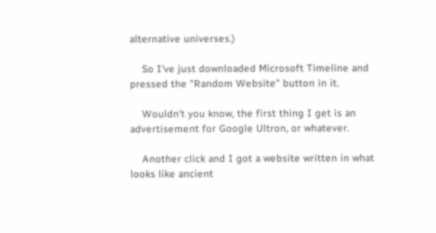alternative universes.)

    So I've just downloaded Microsoft Timeline and pressed the "Random Website" button in it.

    Wouldn't you know, the first thing I get is an advertisement for Google Ultron, or whatever.

    Another click and I got a website written in what looks like ancient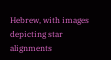Hebrew, with images depicting star alignments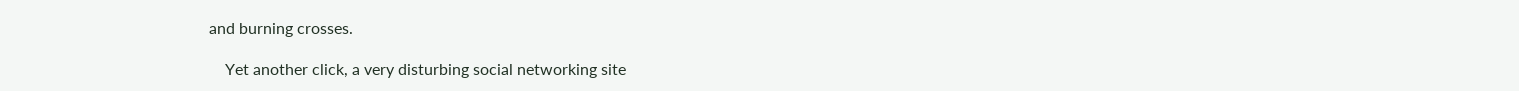and burning crosses.

    Yet another click, a very disturbing social networking site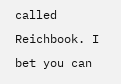called Reichbook. I bet you can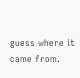guess where it came from.